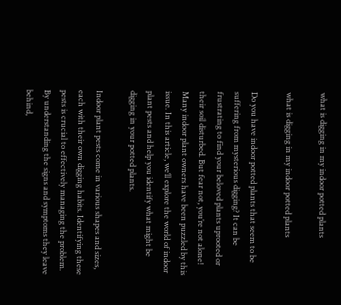what is digging in my indoor potted plants

what is digging in my indoor potted plants

Do you have indoor potted plants that seem to be suffering from mysterious digging? It can be frustrating to find your beloved plants uprooted or their soil disturbed. But fear not, you’re not alone! Many indoor plant owners have been puzzled by this issue. In this article, we’ll explore the world of indoor plant pests and help you identify what might be digging in your potted plants.

Indoor plant pests come in various shapes and sizes, each with their own digging habits. Identifying these pests is crucial to effectively managing the problem. By understanding the signs and symptoms they leave behind,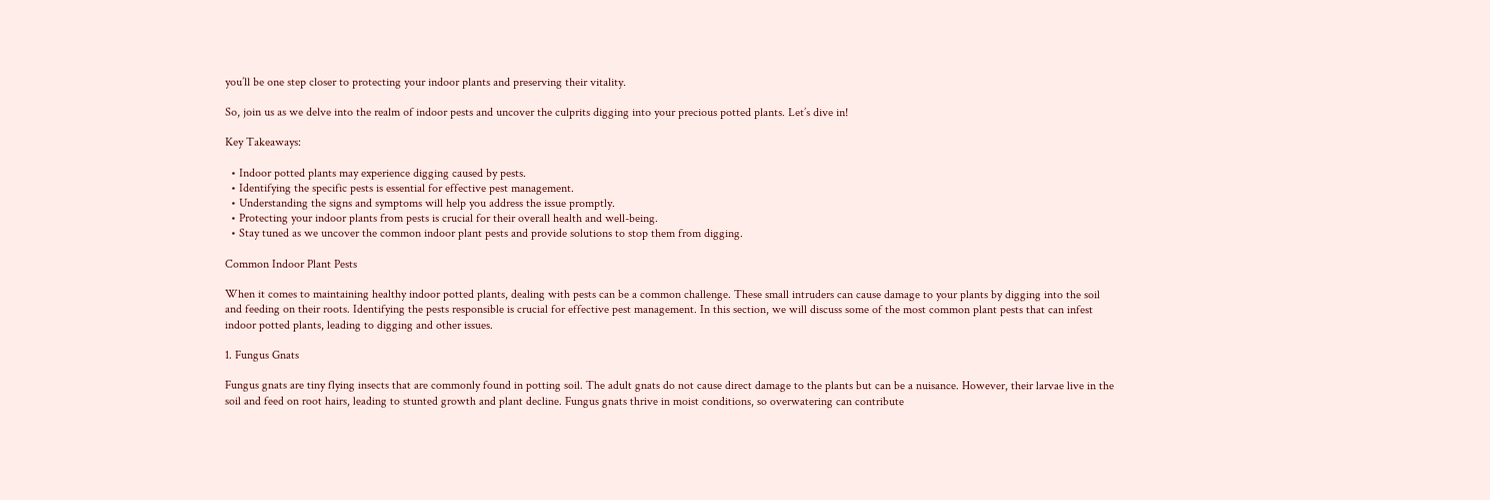you’ll be one step closer to protecting your indoor plants and preserving their vitality.

So, join us as we delve into the realm of indoor pests and uncover the culprits digging into your precious potted plants. Let’s dive in!

Key Takeaways:

  • Indoor potted plants may experience digging caused by pests.
  • Identifying the specific pests is essential for effective pest management.
  • Understanding the signs and symptoms will help you address the issue promptly.
  • Protecting your indoor plants from pests is crucial for their overall health and well-being.
  • Stay tuned as we uncover the common indoor plant pests and provide solutions to stop them from digging.

Common Indoor Plant Pests

When it comes to maintaining healthy indoor potted plants, dealing with pests can be a common challenge. These small intruders can cause damage to your plants by digging into the soil and feeding on their roots. Identifying the pests responsible is crucial for effective pest management. In this section, we will discuss some of the most common plant pests that can infest indoor potted plants, leading to digging and other issues.

1. Fungus Gnats

Fungus gnats are tiny flying insects that are commonly found in potting soil. The adult gnats do not cause direct damage to the plants but can be a nuisance. However, their larvae live in the soil and feed on root hairs, leading to stunted growth and plant decline. Fungus gnats thrive in moist conditions, so overwatering can contribute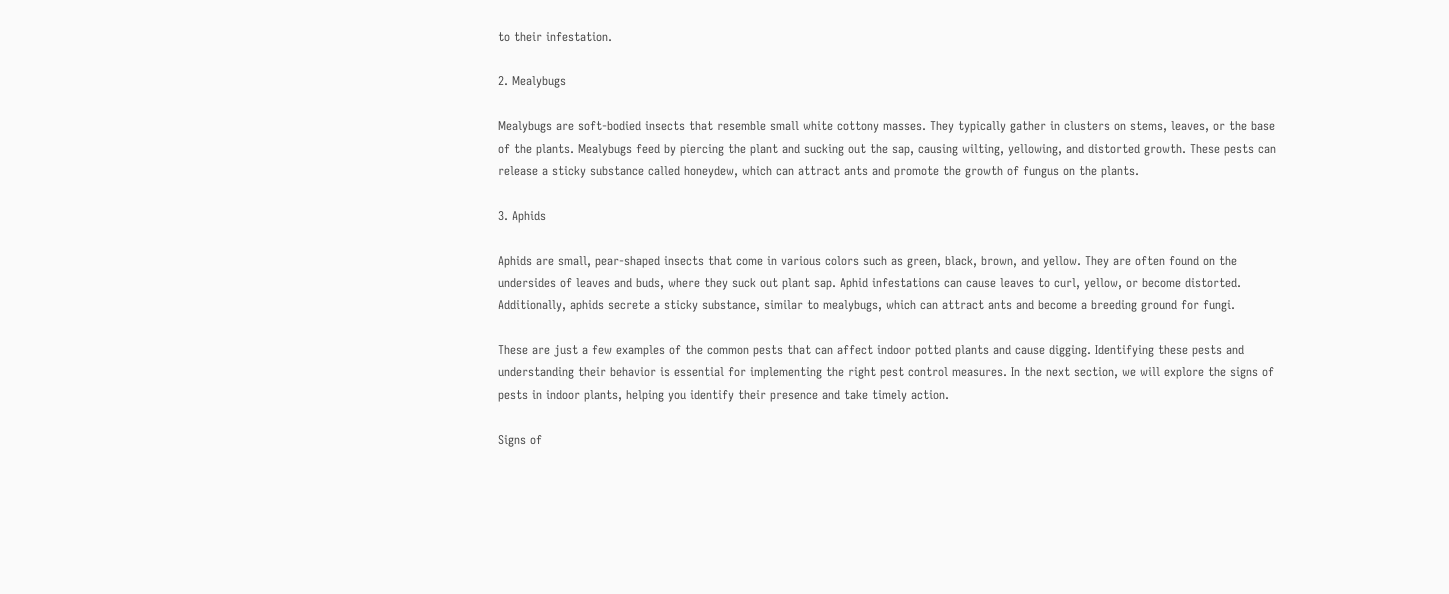to their infestation.

2. Mealybugs

Mealybugs are soft-bodied insects that resemble small white cottony masses. They typically gather in clusters on stems, leaves, or the base of the plants. Mealybugs feed by piercing the plant and sucking out the sap, causing wilting, yellowing, and distorted growth. These pests can release a sticky substance called honeydew, which can attract ants and promote the growth of fungus on the plants.

3. Aphids

Aphids are small, pear-shaped insects that come in various colors such as green, black, brown, and yellow. They are often found on the undersides of leaves and buds, where they suck out plant sap. Aphid infestations can cause leaves to curl, yellow, or become distorted. Additionally, aphids secrete a sticky substance, similar to mealybugs, which can attract ants and become a breeding ground for fungi.

These are just a few examples of the common pests that can affect indoor potted plants and cause digging. Identifying these pests and understanding their behavior is essential for implementing the right pest control measures. In the next section, we will explore the signs of pests in indoor plants, helping you identify their presence and take timely action.

Signs of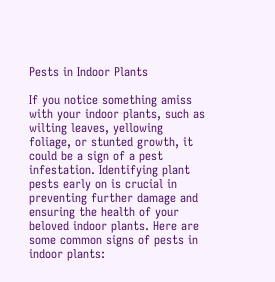Pests in Indoor Plants

If you notice something amiss with your indoor plants, such as wilting leaves, yellowing foliage, or stunted growth, it could be a sign of a pest infestation. Identifying plant pests early on is crucial in preventing further damage and ensuring the health of your beloved indoor plants. Here are some common signs of pests in indoor plants: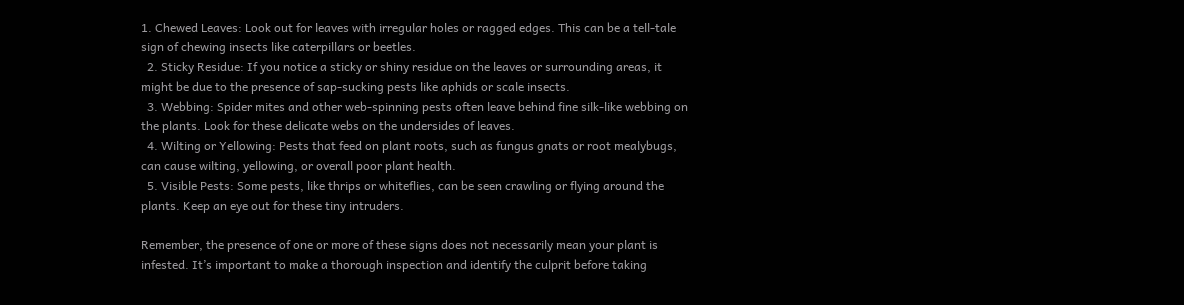1. Chewed Leaves: Look out for leaves with irregular holes or ragged edges. This can be a tell-tale sign of chewing insects like caterpillars or beetles.
  2. Sticky Residue: If you notice a sticky or shiny residue on the leaves or surrounding areas, it might be due to the presence of sap-sucking pests like aphids or scale insects.
  3. Webbing: Spider mites and other web-spinning pests often leave behind fine silk-like webbing on the plants. Look for these delicate webs on the undersides of leaves.
  4. Wilting or Yellowing: Pests that feed on plant roots, such as fungus gnats or root mealybugs, can cause wilting, yellowing, or overall poor plant health.
  5. Visible Pests: Some pests, like thrips or whiteflies, can be seen crawling or flying around the plants. Keep an eye out for these tiny intruders.

Remember, the presence of one or more of these signs does not necessarily mean your plant is infested. It’s important to make a thorough inspection and identify the culprit before taking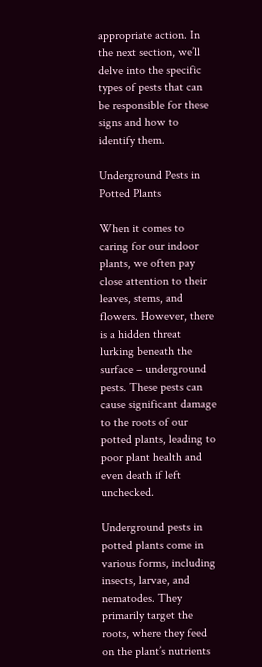appropriate action. In the next section, we’ll delve into the specific types of pests that can be responsible for these signs and how to identify them.

Underground Pests in Potted Plants

When it comes to caring for our indoor plants, we often pay close attention to their leaves, stems, and flowers. However, there is a hidden threat lurking beneath the surface – underground pests. These pests can cause significant damage to the roots of our potted plants, leading to poor plant health and even death if left unchecked.

Underground pests in potted plants come in various forms, including insects, larvae, and nematodes. They primarily target the roots, where they feed on the plant’s nutrients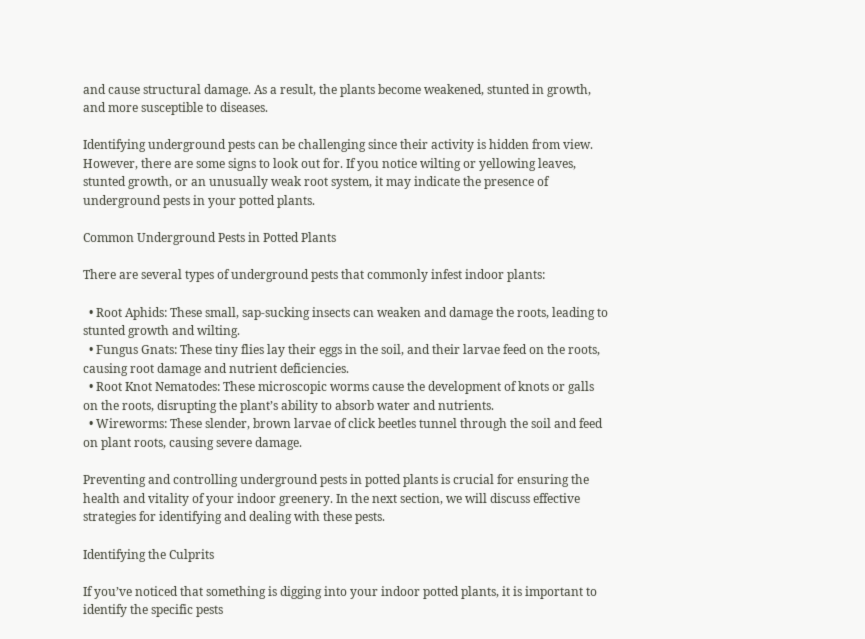and cause structural damage. As a result, the plants become weakened, stunted in growth, and more susceptible to diseases.

Identifying underground pests can be challenging since their activity is hidden from view. However, there are some signs to look out for. If you notice wilting or yellowing leaves, stunted growth, or an unusually weak root system, it may indicate the presence of underground pests in your potted plants.

Common Underground Pests in Potted Plants

There are several types of underground pests that commonly infest indoor plants:

  • Root Aphids: These small, sap-sucking insects can weaken and damage the roots, leading to stunted growth and wilting.
  • Fungus Gnats: These tiny flies lay their eggs in the soil, and their larvae feed on the roots, causing root damage and nutrient deficiencies.
  • Root Knot Nematodes: These microscopic worms cause the development of knots or galls on the roots, disrupting the plant’s ability to absorb water and nutrients.
  • Wireworms: These slender, brown larvae of click beetles tunnel through the soil and feed on plant roots, causing severe damage.

Preventing and controlling underground pests in potted plants is crucial for ensuring the health and vitality of your indoor greenery. In the next section, we will discuss effective strategies for identifying and dealing with these pests.

Identifying the Culprits

If you’ve noticed that something is digging into your indoor potted plants, it is important to identify the specific pests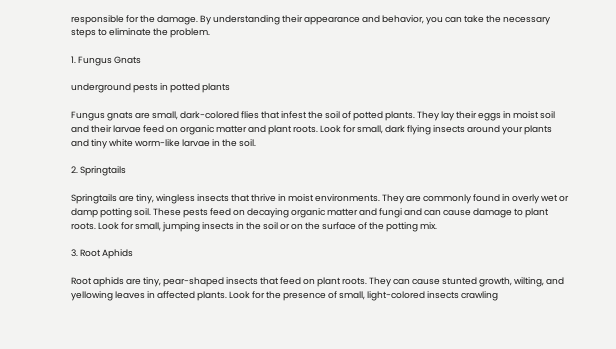responsible for the damage. By understanding their appearance and behavior, you can take the necessary steps to eliminate the problem.

1. Fungus Gnats

underground pests in potted plants

Fungus gnats are small, dark-colored flies that infest the soil of potted plants. They lay their eggs in moist soil and their larvae feed on organic matter and plant roots. Look for small, dark flying insects around your plants and tiny white worm-like larvae in the soil.

2. Springtails

Springtails are tiny, wingless insects that thrive in moist environments. They are commonly found in overly wet or damp potting soil. These pests feed on decaying organic matter and fungi and can cause damage to plant roots. Look for small, jumping insects in the soil or on the surface of the potting mix.

3. Root Aphids

Root aphids are tiny, pear-shaped insects that feed on plant roots. They can cause stunted growth, wilting, and yellowing leaves in affected plants. Look for the presence of small, light-colored insects crawling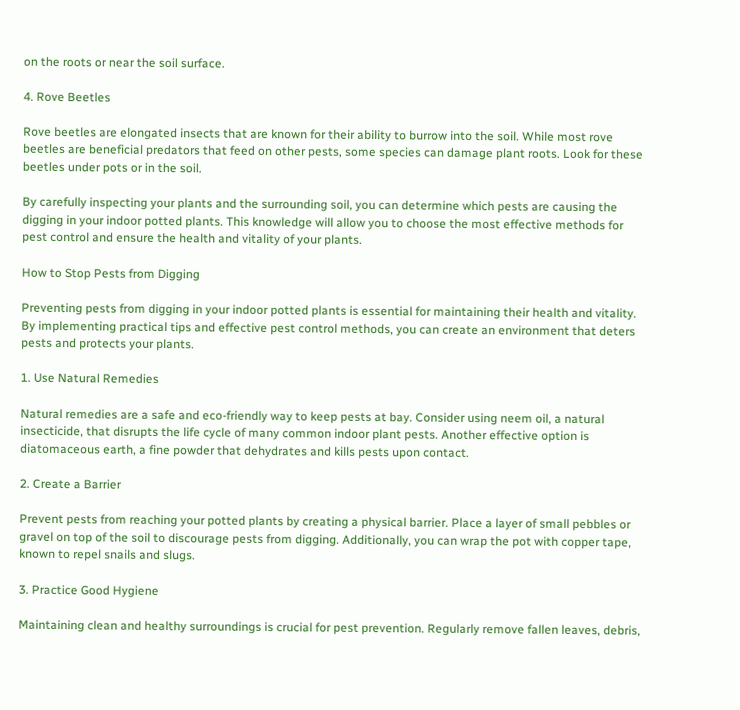on the roots or near the soil surface.

4. Rove Beetles

Rove beetles are elongated insects that are known for their ability to burrow into the soil. While most rove beetles are beneficial predators that feed on other pests, some species can damage plant roots. Look for these beetles under pots or in the soil.

By carefully inspecting your plants and the surrounding soil, you can determine which pests are causing the digging in your indoor potted plants. This knowledge will allow you to choose the most effective methods for pest control and ensure the health and vitality of your plants.

How to Stop Pests from Digging

Preventing pests from digging in your indoor potted plants is essential for maintaining their health and vitality. By implementing practical tips and effective pest control methods, you can create an environment that deters pests and protects your plants.

1. Use Natural Remedies

Natural remedies are a safe and eco-friendly way to keep pests at bay. Consider using neem oil, a natural insecticide, that disrupts the life cycle of many common indoor plant pests. Another effective option is diatomaceous earth, a fine powder that dehydrates and kills pests upon contact.

2. Create a Barrier

Prevent pests from reaching your potted plants by creating a physical barrier. Place a layer of small pebbles or gravel on top of the soil to discourage pests from digging. Additionally, you can wrap the pot with copper tape, known to repel snails and slugs.

3. Practice Good Hygiene

Maintaining clean and healthy surroundings is crucial for pest prevention. Regularly remove fallen leaves, debris,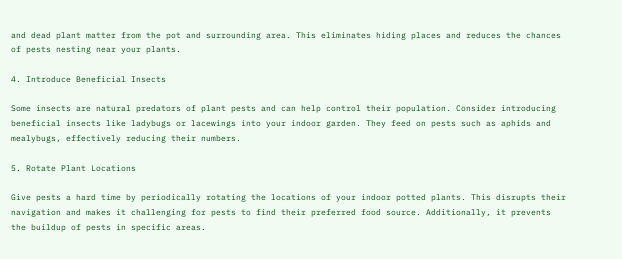and dead plant matter from the pot and surrounding area. This eliminates hiding places and reduces the chances of pests nesting near your plants.

4. Introduce Beneficial Insects

Some insects are natural predators of plant pests and can help control their population. Consider introducing beneficial insects like ladybugs or lacewings into your indoor garden. They feed on pests such as aphids and mealybugs, effectively reducing their numbers.

5. Rotate Plant Locations

Give pests a hard time by periodically rotating the locations of your indoor potted plants. This disrupts their navigation and makes it challenging for pests to find their preferred food source. Additionally, it prevents the buildup of pests in specific areas.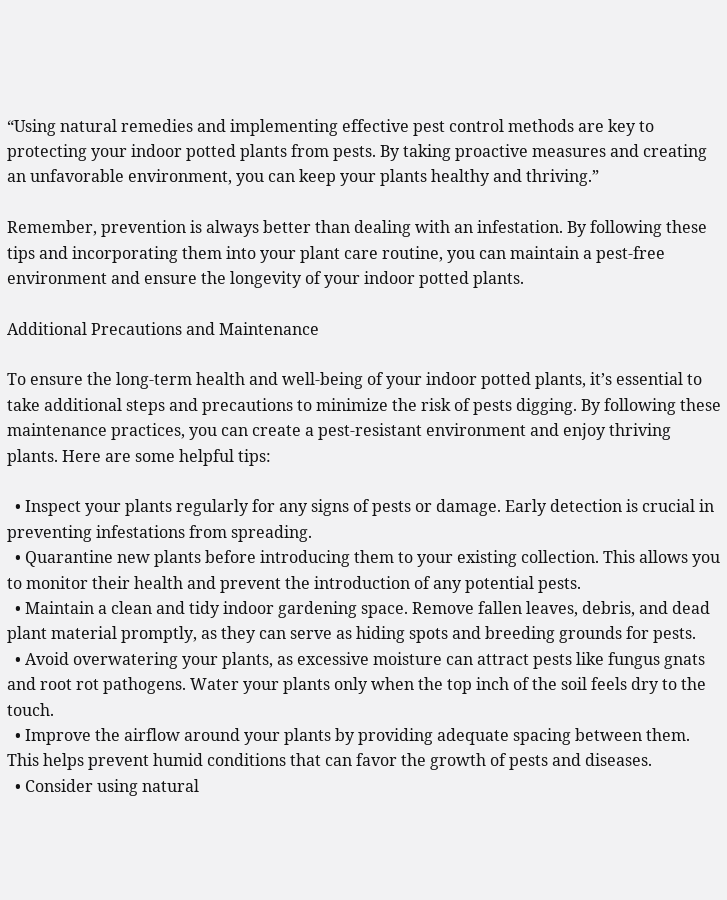“Using natural remedies and implementing effective pest control methods are key to protecting your indoor potted plants from pests. By taking proactive measures and creating an unfavorable environment, you can keep your plants healthy and thriving.”

Remember, prevention is always better than dealing with an infestation. By following these tips and incorporating them into your plant care routine, you can maintain a pest-free environment and ensure the longevity of your indoor potted plants.

Additional Precautions and Maintenance

To ensure the long-term health and well-being of your indoor potted plants, it’s essential to take additional steps and precautions to minimize the risk of pests digging. By following these maintenance practices, you can create a pest-resistant environment and enjoy thriving plants. Here are some helpful tips:

  • Inspect your plants regularly for any signs of pests or damage. Early detection is crucial in preventing infestations from spreading.
  • Quarantine new plants before introducing them to your existing collection. This allows you to monitor their health and prevent the introduction of any potential pests.
  • Maintain a clean and tidy indoor gardening space. Remove fallen leaves, debris, and dead plant material promptly, as they can serve as hiding spots and breeding grounds for pests.
  • Avoid overwatering your plants, as excessive moisture can attract pests like fungus gnats and root rot pathogens. Water your plants only when the top inch of the soil feels dry to the touch.
  • Improve the airflow around your plants by providing adequate spacing between them. This helps prevent humid conditions that can favor the growth of pests and diseases.
  • Consider using natural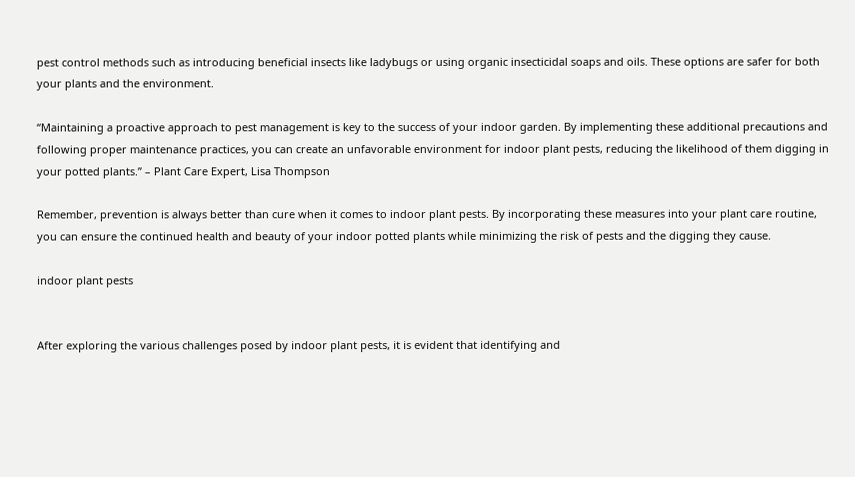pest control methods such as introducing beneficial insects like ladybugs or using organic insecticidal soaps and oils. These options are safer for both your plants and the environment.

“Maintaining a proactive approach to pest management is key to the success of your indoor garden. By implementing these additional precautions and following proper maintenance practices, you can create an unfavorable environment for indoor plant pests, reducing the likelihood of them digging in your potted plants.” – Plant Care Expert, Lisa Thompson

Remember, prevention is always better than cure when it comes to indoor plant pests. By incorporating these measures into your plant care routine, you can ensure the continued health and beauty of your indoor potted plants while minimizing the risk of pests and the digging they cause.

indoor plant pests


After exploring the various challenges posed by indoor plant pests, it is evident that identifying and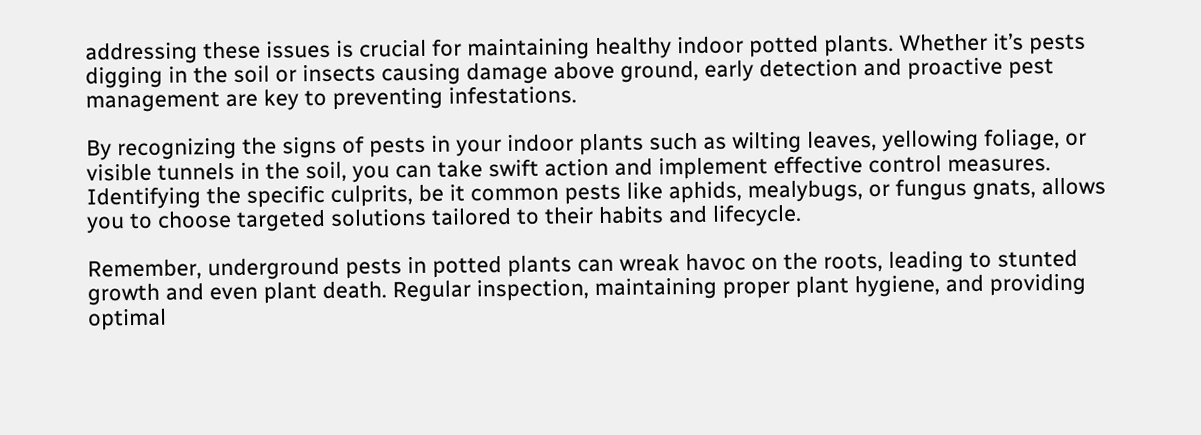addressing these issues is crucial for maintaining healthy indoor potted plants. Whether it’s pests digging in the soil or insects causing damage above ground, early detection and proactive pest management are key to preventing infestations.

By recognizing the signs of pests in your indoor plants such as wilting leaves, yellowing foliage, or visible tunnels in the soil, you can take swift action and implement effective control measures. Identifying the specific culprits, be it common pests like aphids, mealybugs, or fungus gnats, allows you to choose targeted solutions tailored to their habits and lifecycle.

Remember, underground pests in potted plants can wreak havoc on the roots, leading to stunted growth and even plant death. Regular inspection, maintaining proper plant hygiene, and providing optimal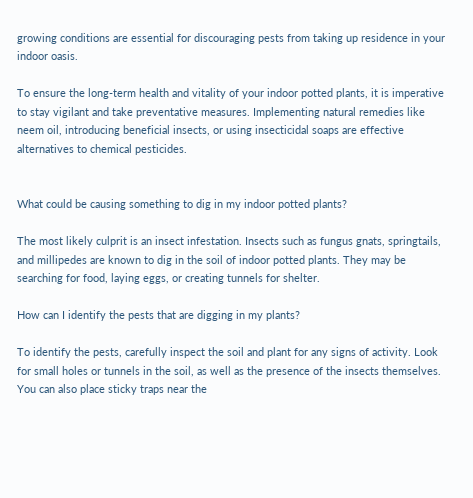growing conditions are essential for discouraging pests from taking up residence in your indoor oasis.

To ensure the long-term health and vitality of your indoor potted plants, it is imperative to stay vigilant and take preventative measures. Implementing natural remedies like neem oil, introducing beneficial insects, or using insecticidal soaps are effective alternatives to chemical pesticides.


What could be causing something to dig in my indoor potted plants?

The most likely culprit is an insect infestation. Insects such as fungus gnats, springtails, and millipedes are known to dig in the soil of indoor potted plants. They may be searching for food, laying eggs, or creating tunnels for shelter.

How can I identify the pests that are digging in my plants?

To identify the pests, carefully inspect the soil and plant for any signs of activity. Look for small holes or tunnels in the soil, as well as the presence of the insects themselves. You can also place sticky traps near the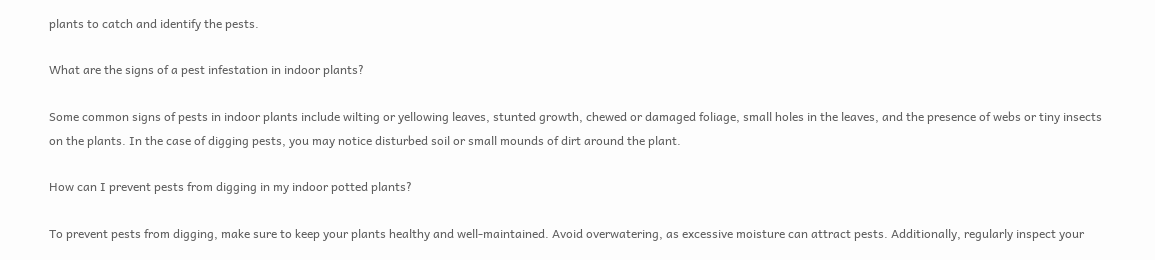plants to catch and identify the pests.

What are the signs of a pest infestation in indoor plants?

Some common signs of pests in indoor plants include wilting or yellowing leaves, stunted growth, chewed or damaged foliage, small holes in the leaves, and the presence of webs or tiny insects on the plants. In the case of digging pests, you may notice disturbed soil or small mounds of dirt around the plant.

How can I prevent pests from digging in my indoor potted plants?

To prevent pests from digging, make sure to keep your plants healthy and well-maintained. Avoid overwatering, as excessive moisture can attract pests. Additionally, regularly inspect your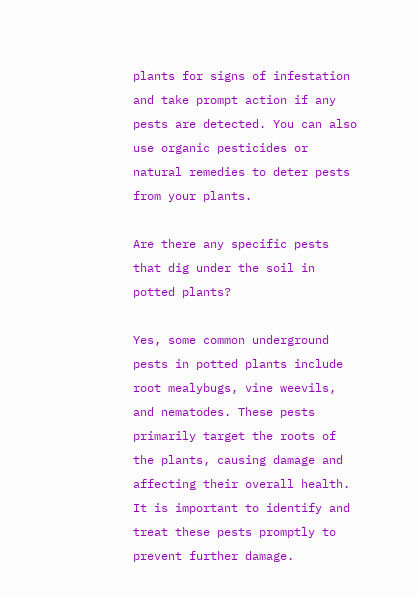plants for signs of infestation and take prompt action if any pests are detected. You can also use organic pesticides or natural remedies to deter pests from your plants.

Are there any specific pests that dig under the soil in potted plants?

Yes, some common underground pests in potted plants include root mealybugs, vine weevils, and nematodes. These pests primarily target the roots of the plants, causing damage and affecting their overall health. It is important to identify and treat these pests promptly to prevent further damage.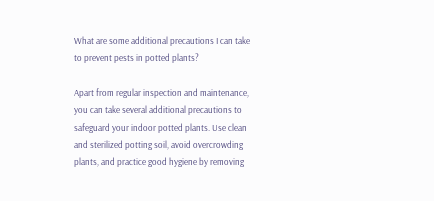What are some additional precautions I can take to prevent pests in potted plants?

Apart from regular inspection and maintenance, you can take several additional precautions to safeguard your indoor potted plants. Use clean and sterilized potting soil, avoid overcrowding plants, and practice good hygiene by removing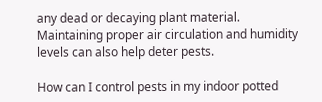any dead or decaying plant material. Maintaining proper air circulation and humidity levels can also help deter pests.

How can I control pests in my indoor potted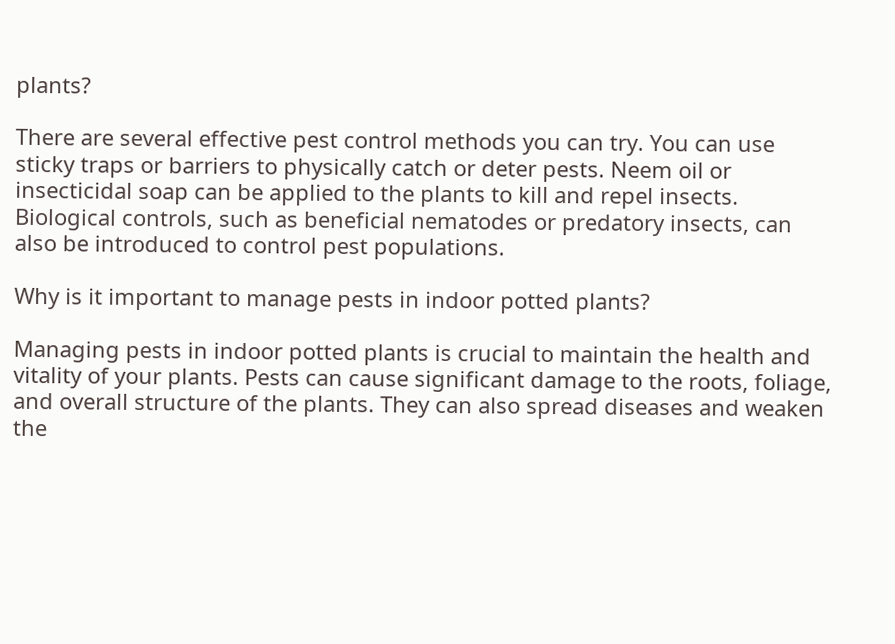plants?

There are several effective pest control methods you can try. You can use sticky traps or barriers to physically catch or deter pests. Neem oil or insecticidal soap can be applied to the plants to kill and repel insects. Biological controls, such as beneficial nematodes or predatory insects, can also be introduced to control pest populations.

Why is it important to manage pests in indoor potted plants?

Managing pests in indoor potted plants is crucial to maintain the health and vitality of your plants. Pests can cause significant damage to the roots, foliage, and overall structure of the plants. They can also spread diseases and weaken the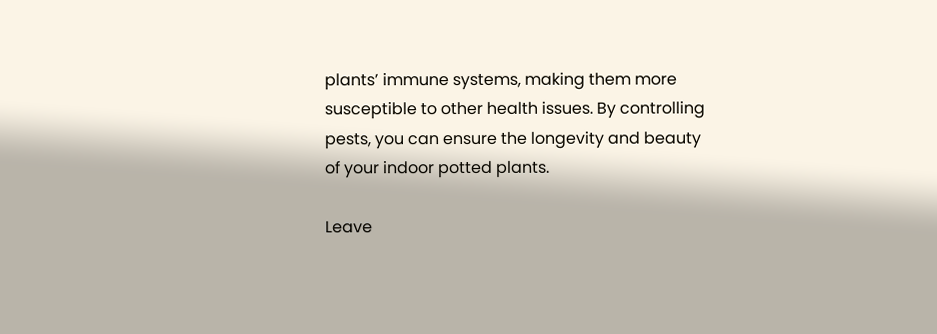plants’ immune systems, making them more susceptible to other health issues. By controlling pests, you can ensure the longevity and beauty of your indoor potted plants.

Leave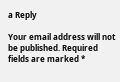a Reply

Your email address will not be published. Required fields are marked *